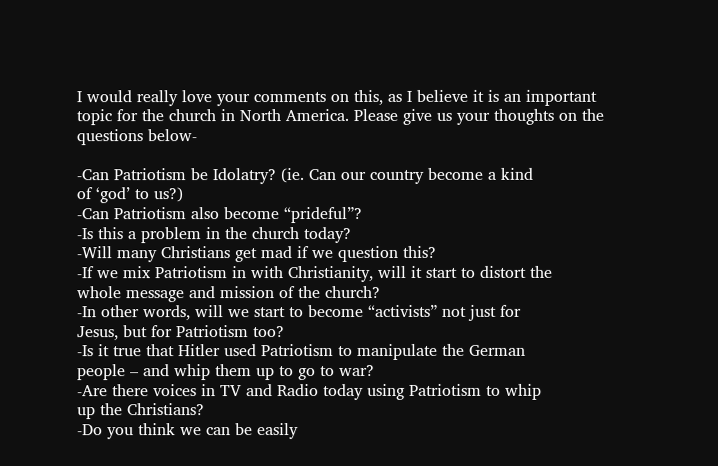I would really love your comments on this, as I believe it is an important topic for the church in North America. Please give us your thoughts on the questions below-

-Can Patriotism be Idolatry? (ie. Can our country become a kind
of ‘god’ to us?)
-Can Patriotism also become “prideful”?
-Is this a problem in the church today?
-Will many Christians get mad if we question this?
-If we mix Patriotism in with Christianity, will it start to distort the
whole message and mission of the church?
-In other words, will we start to become “activists” not just for
Jesus, but for Patriotism too?
-Is it true that Hitler used Patriotism to manipulate the German
people – and whip them up to go to war?
-Are there voices in TV and Radio today using Patriotism to whip
up the Christians?
-Do you think we can be easily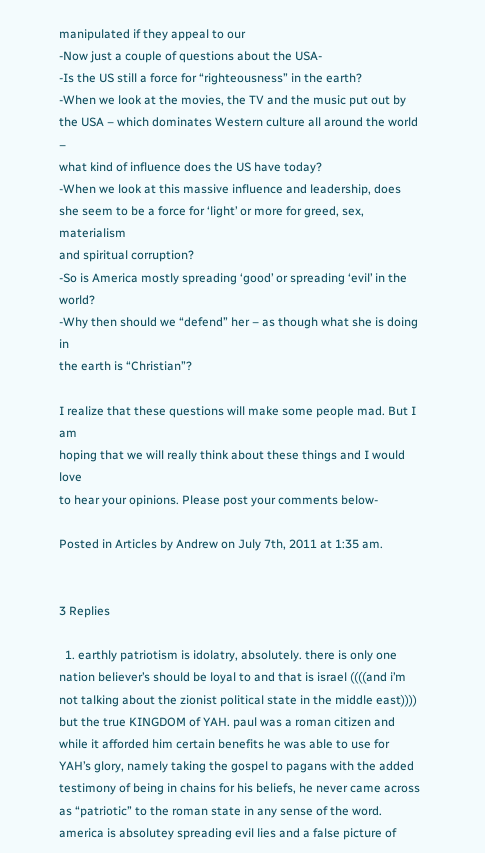manipulated if they appeal to our
-Now just a couple of questions about the USA-
-Is the US still a force for “righteousness” in the earth?
-When we look at the movies, the TV and the music put out by
the USA – which dominates Western culture all around the world –
what kind of influence does the US have today?
-When we look at this massive influence and leadership, does
she seem to be a force for ‘light’ or more for greed, sex, materialism
and spiritual corruption?
-So is America mostly spreading ‘good’ or spreading ‘evil’ in the world?
-Why then should we “defend” her – as though what she is doing in
the earth is “Christian”?

I realize that these questions will make some people mad. But I am
hoping that we will really think about these things and I would love
to hear your opinions. Please post your comments below-

Posted in Articles by Andrew on July 7th, 2011 at 1:35 am.


3 Replies

  1. earthly patriotism is idolatry, absolutely. there is only one nation believer’s should be loyal to and that is israel ((((and i’m not talking about the zionist political state in the middle east)))) but the true KINGDOM of YAH. paul was a roman citizen and while it afforded him certain benefits he was able to use for YAH’s glory, namely taking the gospel to pagans with the added testimony of being in chains for his beliefs, he never came across as “patriotic” to the roman state in any sense of the word. america is absolutey spreading evil lies and a false picture of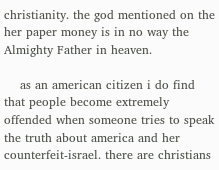christianity. the god mentioned on the her paper money is in no way the Almighty Father in heaven.

    as an american citizen i do find that people become extremely offended when someone tries to speak the truth about america and her counterfeit-israel. there are christians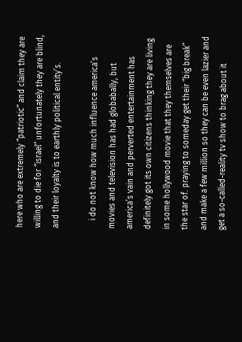here who are extremely “patriotic” and claim they are willing to die for “israel” unfortunately they are blind, and their loyalty is to earthly political entity’s.

    i do not know how much influence america’s movies and television has had globabally, but america’s vain and perverted entertainment has definitely got its own citizens thinking they are living in some hollywood movie that they themselves are the star of. praying to someday get their “big break” and make a few million so they can be even lazier and get a so-called-reality tv show to brag about it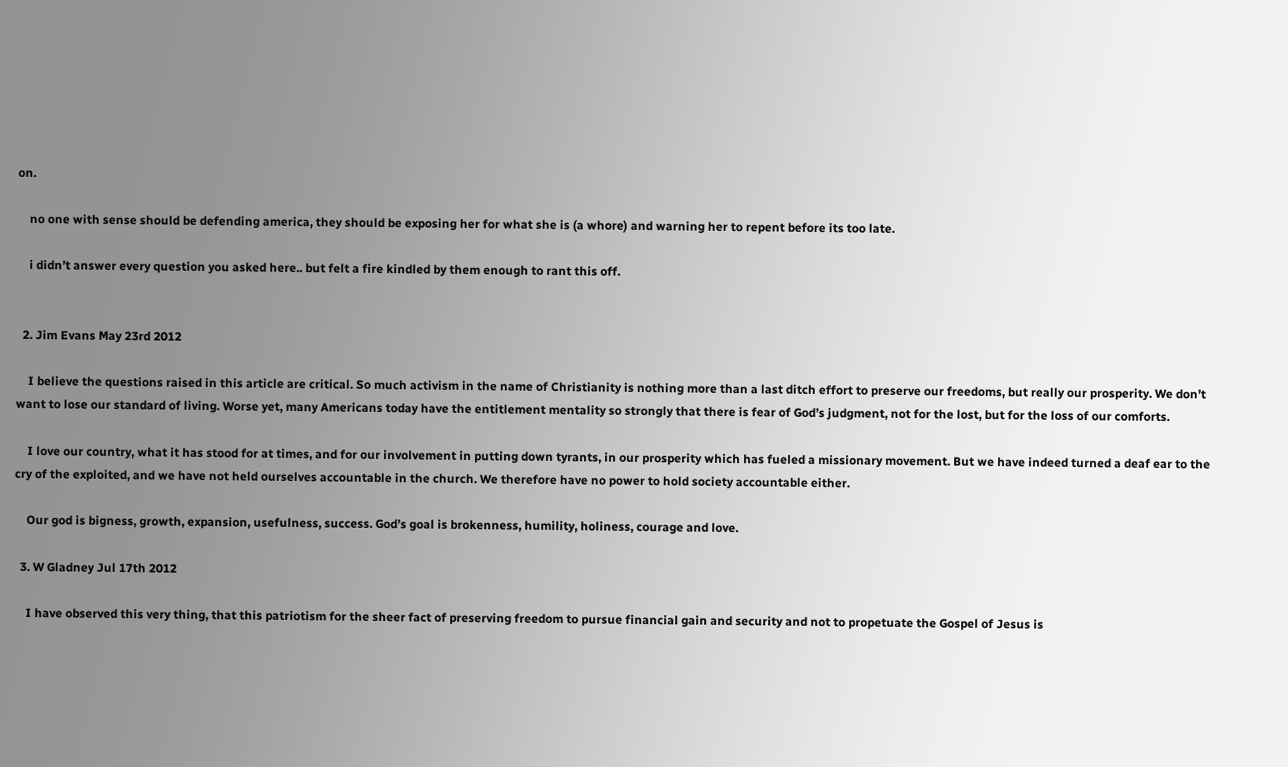on.

    no one with sense should be defending america, they should be exposing her for what she is (a whore) and warning her to repent before its too late.

    i didn’t answer every question you asked here.. but felt a fire kindled by them enough to rant this off.


  2. Jim Evans May 23rd 2012

    I believe the questions raised in this article are critical. So much activism in the name of Christianity is nothing more than a last ditch effort to preserve our freedoms, but really our prosperity. We don’t want to lose our standard of living. Worse yet, many Americans today have the entitlement mentality so strongly that there is fear of God’s judgment, not for the lost, but for the loss of our comforts.

    I love our country, what it has stood for at times, and for our involvement in putting down tyrants, in our prosperity which has fueled a missionary movement. But we have indeed turned a deaf ear to the cry of the exploited, and we have not held ourselves accountable in the church. We therefore have no power to hold society accountable either.

    Our god is bigness, growth, expansion, usefulness, success. God’s goal is brokenness, humility, holiness, courage and love.

  3. W Gladney Jul 17th 2012

    I have observed this very thing, that this patriotism for the sheer fact of preserving freedom to pursue financial gain and security and not to propetuate the Gospel of Jesus is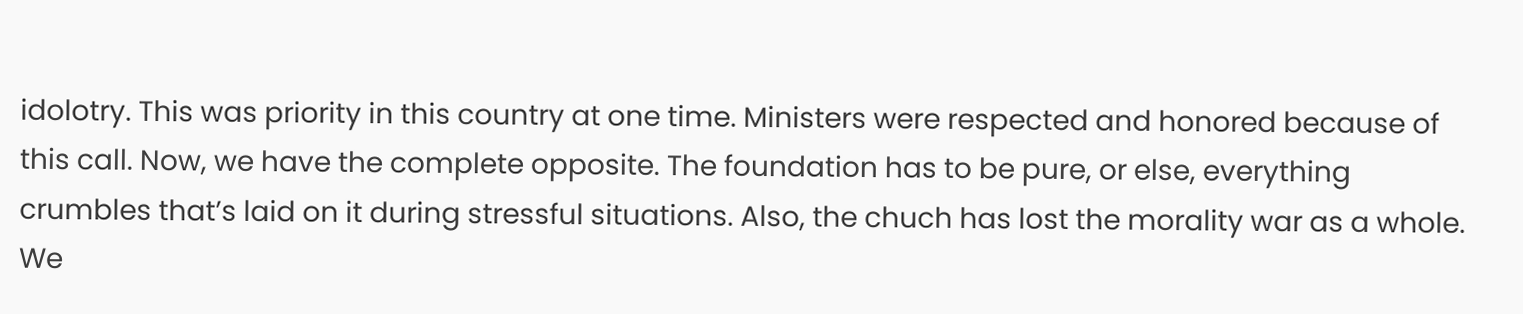idolotry. This was priority in this country at one time. Ministers were respected and honored because of this call. Now, we have the complete opposite. The foundation has to be pure, or else, everything crumbles that’s laid on it during stressful situations. Also, the chuch has lost the morality war as a whole. We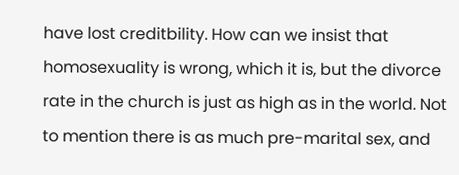have lost creditbility. How can we insist that homosexuality is wrong, which it is, but the divorce rate in the church is just as high as in the world. Not to mention there is as much pre-marital sex, and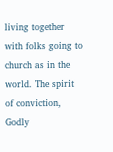living together with folks going to church as in the world. The spirit of conviction, Godly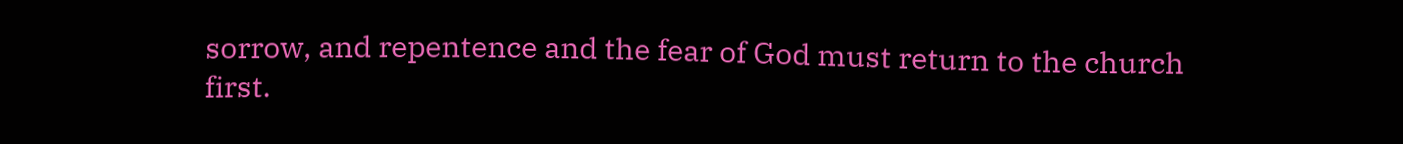sorrow, and repentence and the fear of God must return to the church first.